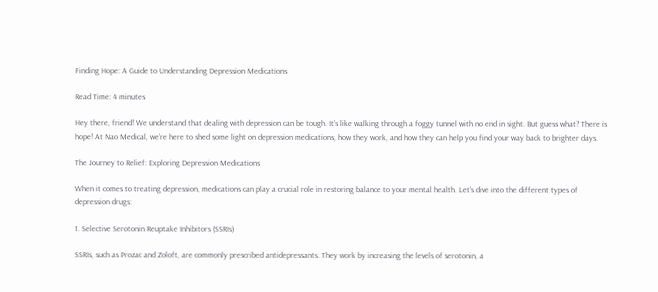Finding Hope: A Guide to Understanding Depression Medications

Read Time: 4 minutes

Hey there, friend! We understand that dealing with depression can be tough. It’s like walking through a foggy tunnel with no end in sight. But guess what? There is hope! At Nao Medical, we’re here to shed some light on depression medications, how they work, and how they can help you find your way back to brighter days.

The Journey to Relief: Exploring Depression Medications

When it comes to treating depression, medications can play a crucial role in restoring balance to your mental health. Let’s dive into the different types of depression drugs:

1. Selective Serotonin Reuptake Inhibitors (SSRIs)

SSRIs, such as Prozac and Zoloft, are commonly prescribed antidepressants. They work by increasing the levels of serotonin, a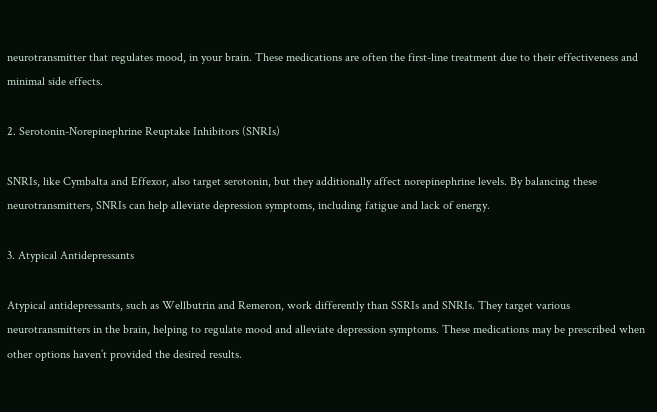neurotransmitter that regulates mood, in your brain. These medications are often the first-line treatment due to their effectiveness and minimal side effects.

2. Serotonin-Norepinephrine Reuptake Inhibitors (SNRIs)

SNRIs, like Cymbalta and Effexor, also target serotonin, but they additionally affect norepinephrine levels. By balancing these neurotransmitters, SNRIs can help alleviate depression symptoms, including fatigue and lack of energy.

3. Atypical Antidepressants

Atypical antidepressants, such as Wellbutrin and Remeron, work differently than SSRIs and SNRIs. They target various neurotransmitters in the brain, helping to regulate mood and alleviate depression symptoms. These medications may be prescribed when other options haven’t provided the desired results.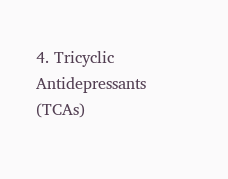4. Tricyclic Antidepressants (TCAs)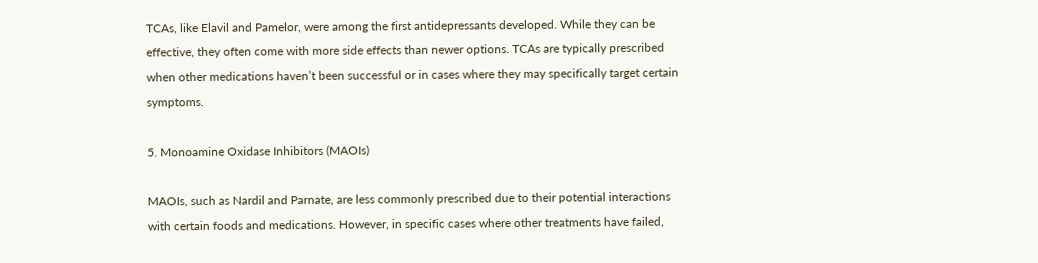TCAs, like Elavil and Pamelor, were among the first antidepressants developed. While they can be effective, they often come with more side effects than newer options. TCAs are typically prescribed when other medications haven’t been successful or in cases where they may specifically target certain symptoms.

5. Monoamine Oxidase Inhibitors (MAOIs)

MAOIs, such as Nardil and Parnate, are less commonly prescribed due to their potential interactions with certain foods and medications. However, in specific cases where other treatments have failed,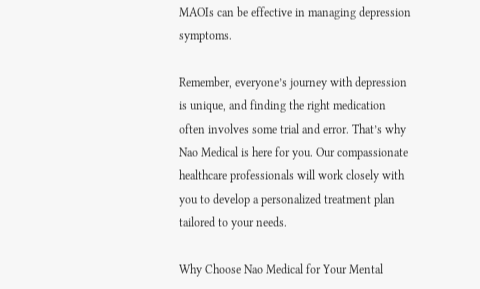MAOIs can be effective in managing depression symptoms.

Remember, everyone’s journey with depression is unique, and finding the right medication often involves some trial and error. That’s why Nao Medical is here for you. Our compassionate healthcare professionals will work closely with you to develop a personalized treatment plan tailored to your needs.

Why Choose Nao Medical for Your Mental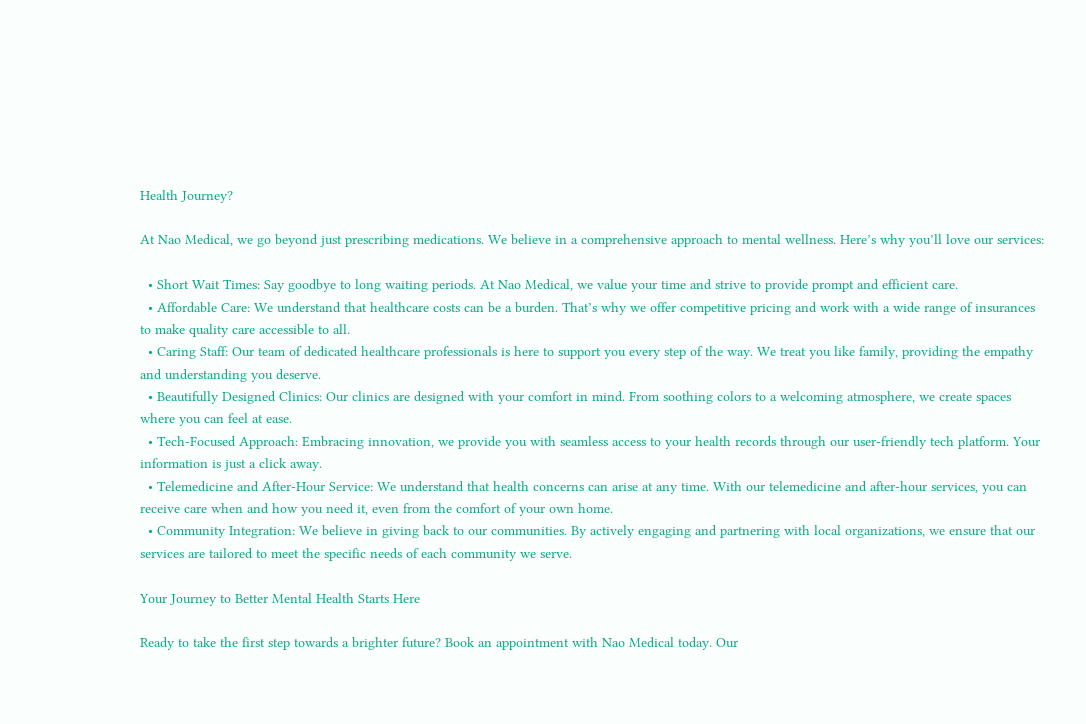Health Journey?

At Nao Medical, we go beyond just prescribing medications. We believe in a comprehensive approach to mental wellness. Here’s why you’ll love our services:

  • Short Wait Times: Say goodbye to long waiting periods. At Nao Medical, we value your time and strive to provide prompt and efficient care.
  • Affordable Care: We understand that healthcare costs can be a burden. That’s why we offer competitive pricing and work with a wide range of insurances to make quality care accessible to all.
  • Caring Staff: Our team of dedicated healthcare professionals is here to support you every step of the way. We treat you like family, providing the empathy and understanding you deserve.
  • Beautifully Designed Clinics: Our clinics are designed with your comfort in mind. From soothing colors to a welcoming atmosphere, we create spaces where you can feel at ease.
  • Tech-Focused Approach: Embracing innovation, we provide you with seamless access to your health records through our user-friendly tech platform. Your information is just a click away.
  • Telemedicine and After-Hour Service: We understand that health concerns can arise at any time. With our telemedicine and after-hour services, you can receive care when and how you need it, even from the comfort of your own home.
  • Community Integration: We believe in giving back to our communities. By actively engaging and partnering with local organizations, we ensure that our services are tailored to meet the specific needs of each community we serve.

Your Journey to Better Mental Health Starts Here

Ready to take the first step towards a brighter future? Book an appointment with Nao Medical today. Our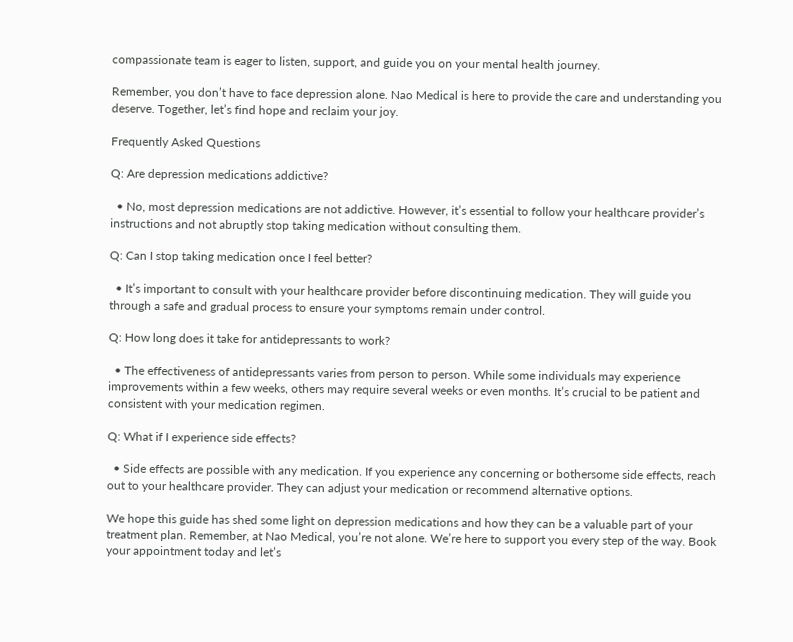compassionate team is eager to listen, support, and guide you on your mental health journey.

Remember, you don’t have to face depression alone. Nao Medical is here to provide the care and understanding you deserve. Together, let’s find hope and reclaim your joy.

Frequently Asked Questions

Q: Are depression medications addictive?

  • No, most depression medications are not addictive. However, it’s essential to follow your healthcare provider’s instructions and not abruptly stop taking medication without consulting them.

Q: Can I stop taking medication once I feel better?

  • It’s important to consult with your healthcare provider before discontinuing medication. They will guide you through a safe and gradual process to ensure your symptoms remain under control.

Q: How long does it take for antidepressants to work?

  • The effectiveness of antidepressants varies from person to person. While some individuals may experience improvements within a few weeks, others may require several weeks or even months. It’s crucial to be patient and consistent with your medication regimen.

Q: What if I experience side effects?

  • Side effects are possible with any medication. If you experience any concerning or bothersome side effects, reach out to your healthcare provider. They can adjust your medication or recommend alternative options.

We hope this guide has shed some light on depression medications and how they can be a valuable part of your treatment plan. Remember, at Nao Medical, you’re not alone. We’re here to support you every step of the way. Book your appointment today and let’s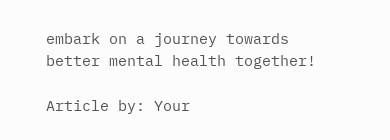embark on a journey towards better mental health together!

Article by: Your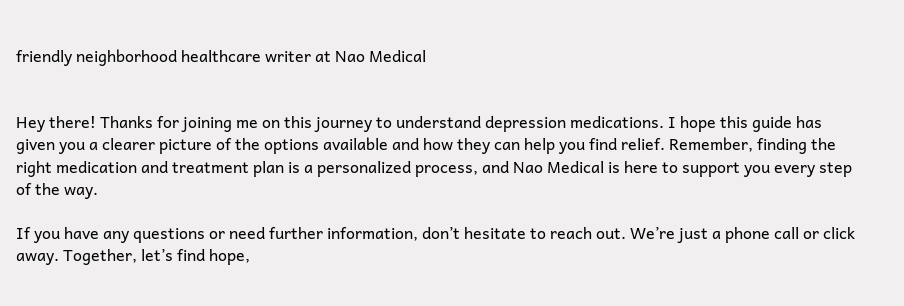friendly neighborhood healthcare writer at Nao Medical


Hey there! Thanks for joining me on this journey to understand depression medications. I hope this guide has given you a clearer picture of the options available and how they can help you find relief. Remember, finding the right medication and treatment plan is a personalized process, and Nao Medical is here to support you every step of the way.

If you have any questions or need further information, don’t hesitate to reach out. We’re just a phone call or click away. Together, let’s find hope,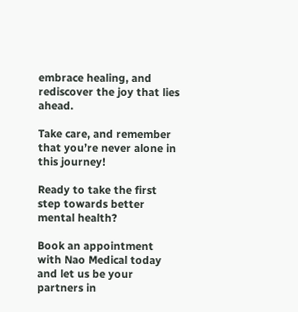embrace healing, and rediscover the joy that lies ahead.

Take care, and remember that you’re never alone in this journey!

Ready to take the first step towards better mental health?

Book an appointment with Nao Medical today and let us be your partners in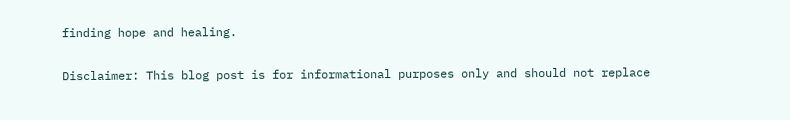finding hope and healing.

Disclaimer: This blog post is for informational purposes only and should not replace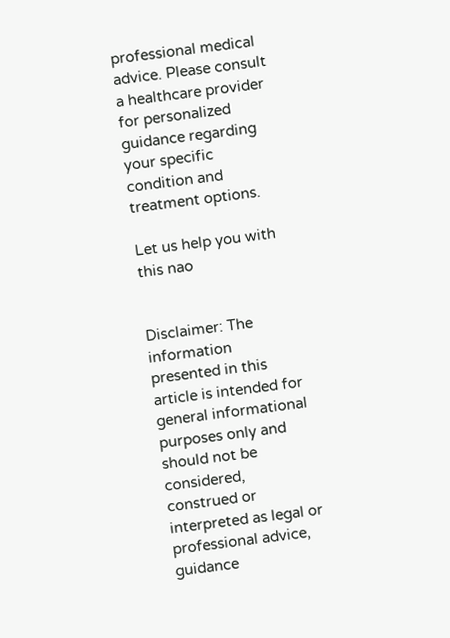professional medical advice. Please consult a healthcare provider for personalized guidance regarding your specific condition and treatment options.

Let us help you with this nao


Disclaimer: The information presented in this article is intended for general informational purposes only and should not be considered, construed or interpreted as legal or professional advice, guidance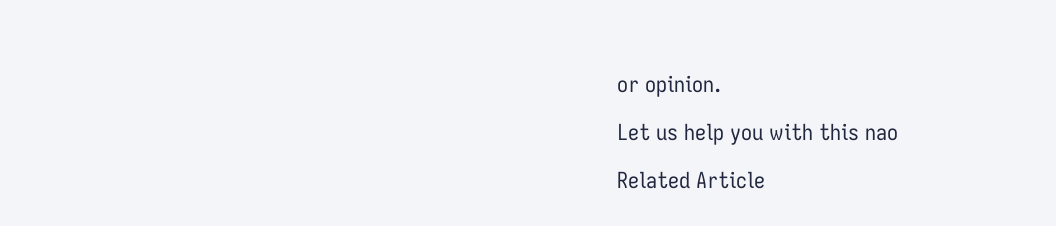or opinion.

Let us help you with this nao

Related Article